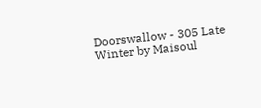Doorswallow - 305 Late Winter by Maisoul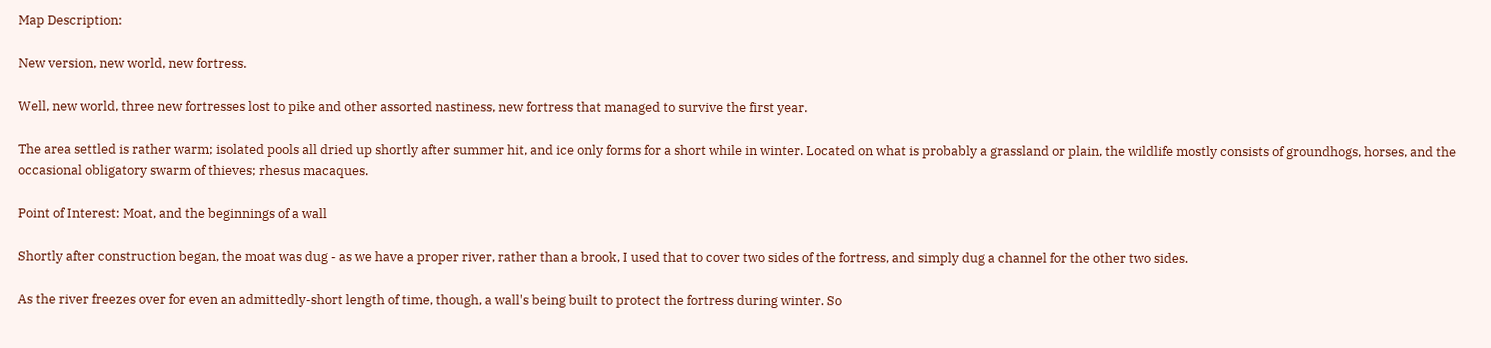Map Description:

New version, new world, new fortress.

Well, new world, three new fortresses lost to pike and other assorted nastiness, new fortress that managed to survive the first year.

The area settled is rather warm; isolated pools all dried up shortly after summer hit, and ice only forms for a short while in winter. Located on what is probably a grassland or plain, the wildlife mostly consists of groundhogs, horses, and the occasional obligatory swarm of thieves; rhesus macaques.

Point of Interest: Moat, and the beginnings of a wall

Shortly after construction began, the moat was dug - as we have a proper river, rather than a brook, I used that to cover two sides of the fortress, and simply dug a channel for the other two sides.

As the river freezes over for even an admittedly-short length of time, though, a wall's being built to protect the fortress during winter. So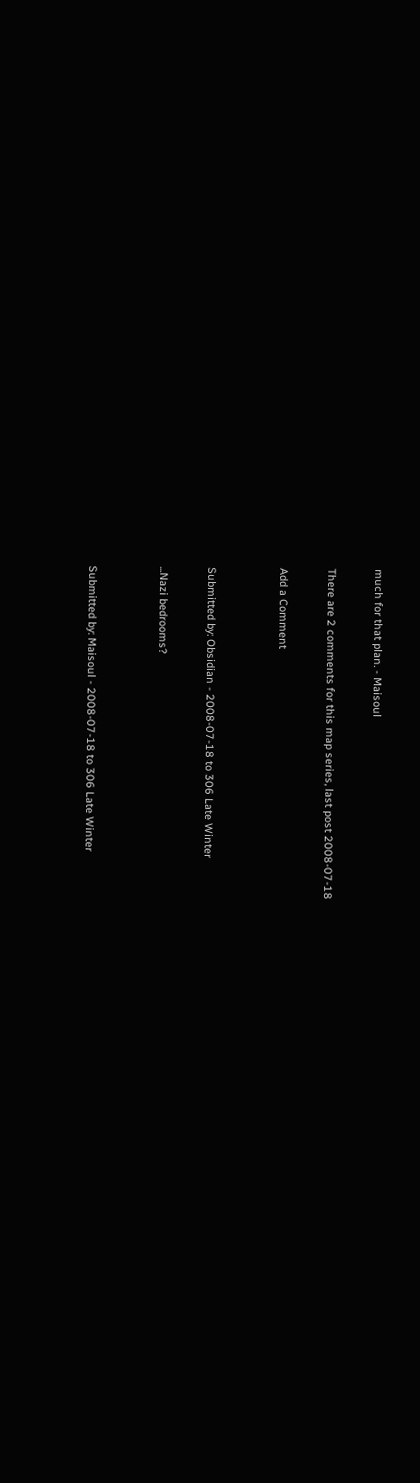much for that plan. - Maisoul

There are 2 comments for this map series, last post 2008-07-18

Add a Comment


Submitted by: Obsidian - 2008-07-18 to 306 Late Winter

...Nazi bedrooms?


Submitted by: Maisoul - 2008-07-18 to 306 Late Winter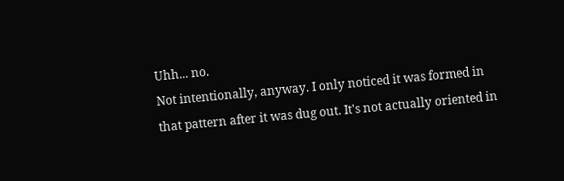Uhh... no.
Not intentionally, anyway. I only noticed it was formed in that pattern after it was dug out. It's not actually oriented in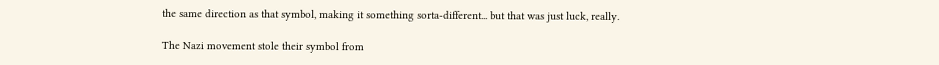the same direction as that symbol, making it something sorta-different... but that was just luck, really.

The Nazi movement stole their symbol from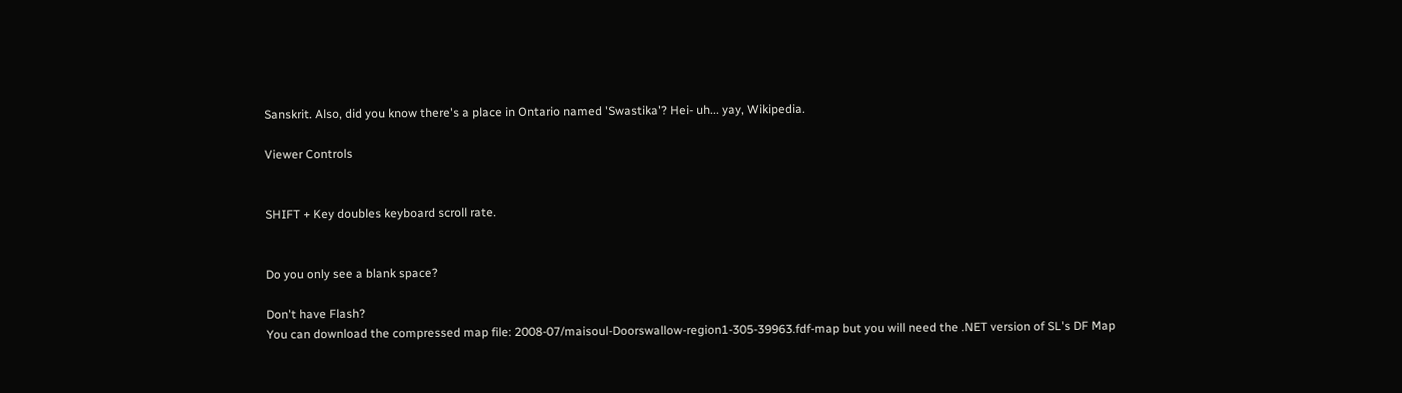Sanskrit. Also, did you know there's a place in Ontario named 'Swastika'? Hei- uh... yay, Wikipedia.

Viewer Controls


SHIFT + Key doubles keyboard scroll rate.


Do you only see a blank space?

Don't have Flash?
You can download the compressed map file: 2008-07/maisoul-Doorswallow-region1-305-39963.fdf-map but you will need the .NET version of SL's DF Map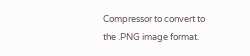Compressor to convert to the .PNG image format.